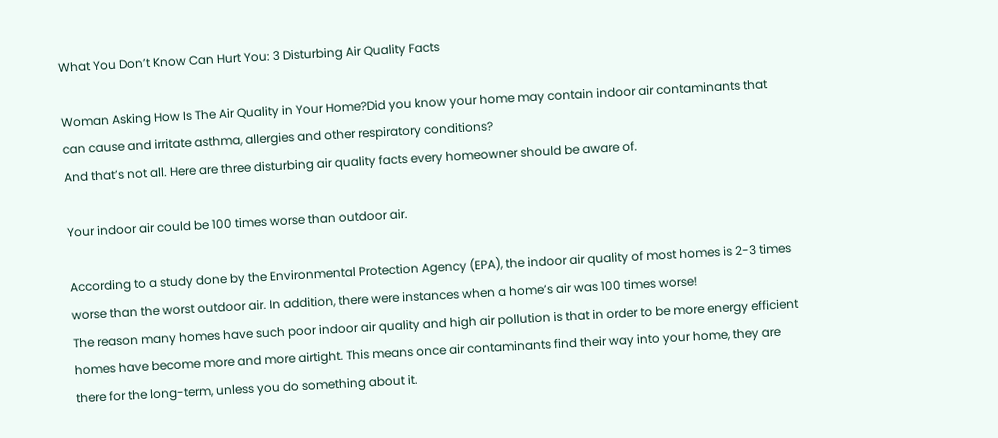What You Don’t Know Can Hurt You: 3 Disturbing Air Quality Facts

Woman Asking How Is The Air Quality in Your Home?Did you know your home may contain indoor air contaminants that can cause and irritate asthma, allergies and other respiratory conditions?
And that’s not all. Here are three disturbing air quality facts every homeowner should be aware of.

Your indoor air could be 100 times worse than outdoor air.

According to a study done by the Environmental Protection Agency (EPA), the indoor air quality of most homes is 2-3 times worse than the worst outdoor air. In addition, there were instances when a home’s air was 100 times worse!
The reason many homes have such poor indoor air quality and high air pollution is that in order to be more energy efficient homes have become more and more airtight. This means once air contaminants find their way into your home, they are there for the long-term, unless you do something about it.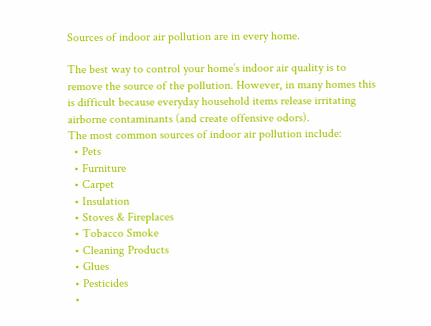Sources of indoor air pollution are in every home.

The best way to control your home’s indoor air quality is to remove the source of the pollution. However, in many homes this is difficult because everyday household items release irritating airborne contaminants (and create offensive odors).
The most common sources of indoor air pollution include:
  • Pets
  • Furniture
  • Carpet
  • Insulation
  • Stoves & Fireplaces
  • Tobacco Smoke
  • Cleaning Products
  • Glues
  • Pesticides
  •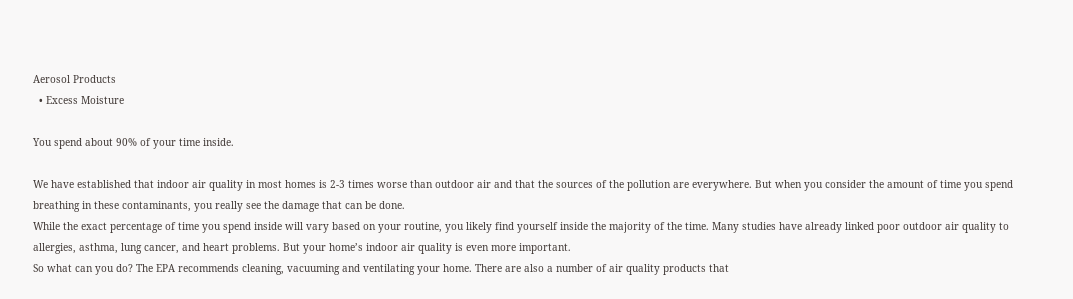Aerosol Products
  • Excess Moisture

You spend about 90% of your time inside.

We have established that indoor air quality in most homes is 2-3 times worse than outdoor air and that the sources of the pollution are everywhere. But when you consider the amount of time you spend breathing in these contaminants, you really see the damage that can be done.
While the exact percentage of time you spend inside will vary based on your routine, you likely find yourself inside the majority of the time. Many studies have already linked poor outdoor air quality to allergies, asthma, lung cancer, and heart problems. But your home’s indoor air quality is even more important.
So what can you do? The EPA recommends cleaning, vacuuming and ventilating your home. There are also a number of air quality products that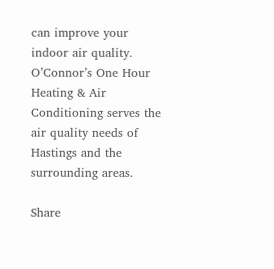can improve your indoor air quality.
O’Connor’s One Hour Heating & Air Conditioning serves the air quality needs of Hastings and the surrounding areas.

Share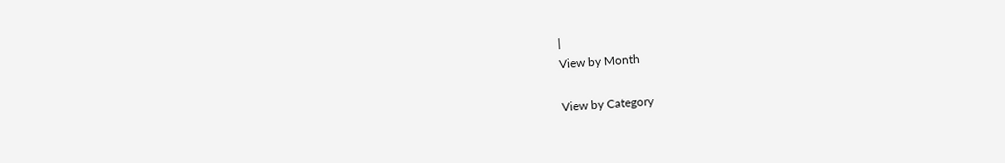|
View by Month

View by Category